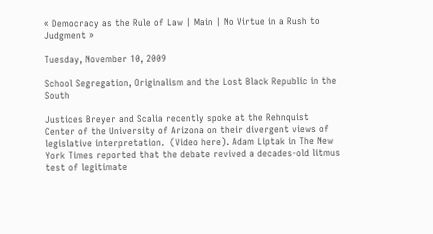« Democracy as the Rule of Law | Main | No Virtue in a Rush to Judgment »

Tuesday, November 10, 2009

School Segregation, Originalism and the Lost Black Republic in the South

Justices Breyer and Scalia recently spoke at the Rehnquist Center of the University of Arizona on their divergent views of legislative interpretation.  (Video here). Adam Liptak in The New York Times reported that the debate revived a decades-old litmus test of legitimate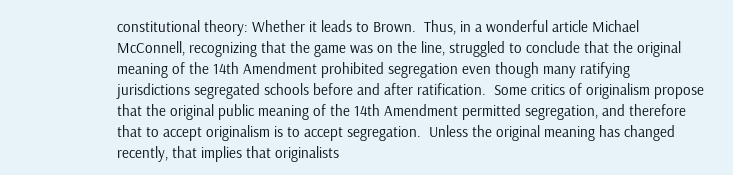constitutional theory: Whether it leads to Brown.  Thus, in a wonderful article Michael McConnell, recognizing that the game was on the line, struggled to conclude that the original meaning of the 14th Amendment prohibited segregation even though many ratifying jurisdictions segregated schools before and after ratification.  Some critics of originalism propose that the original public meaning of the 14th Amendment permitted segregation, and therefore that to accept originalism is to accept segregation.  Unless the original meaning has changed recently, that implies that originalists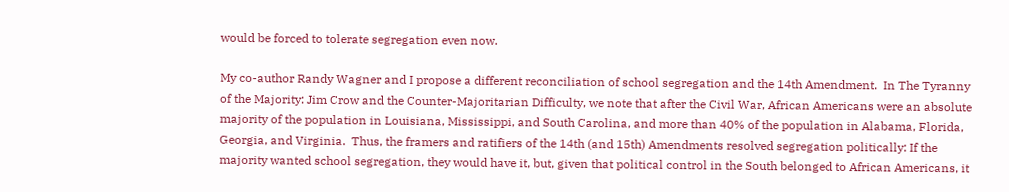would be forced to tolerate segregation even now.

My co-author Randy Wagner and I propose a different reconciliation of school segregation and the 14th Amendment.  In The Tyranny of the Majority: Jim Crow and the Counter-Majoritarian Difficulty, we note that after the Civil War, African Americans were an absolute majority of the population in Louisiana, Mississippi, and South Carolina, and more than 40% of the population in Alabama, Florida, Georgia, and Virginia.  Thus, the framers and ratifiers of the 14th (and 15th) Amendments resolved segregation politically: If the majority wanted school segregation, they would have it, but, given that political control in the South belonged to African Americans, it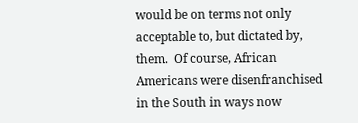would be on terms not only acceptable to, but dictated by, them.  Of course, African Americans were disenfranchised in the South in ways now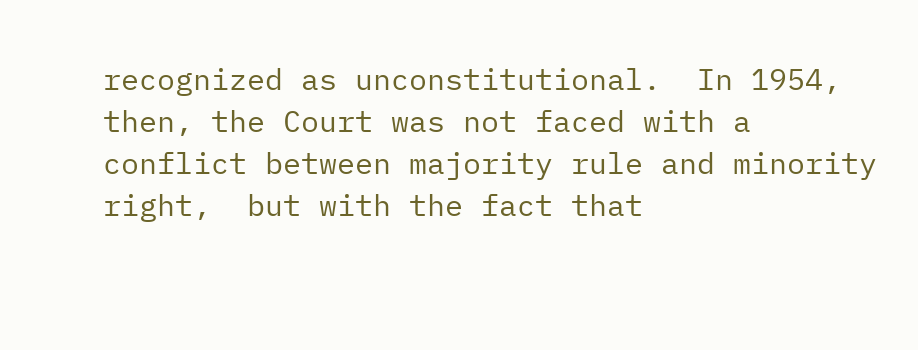recognized as unconstitutional.  In 1954, then, the Court was not faced with a conflict between majority rule and minority right,  but with the fact that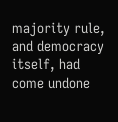majority rule, and democracy itself, had come undone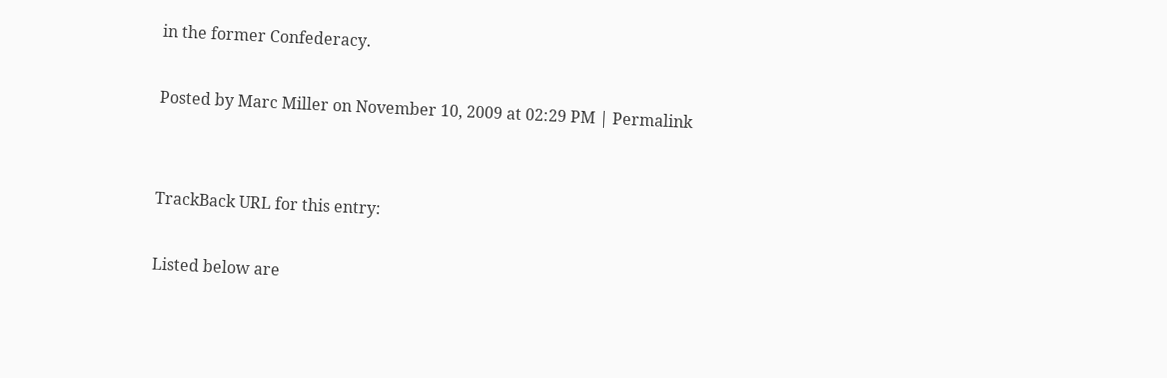in the former Confederacy.

Posted by Marc Miller on November 10, 2009 at 02:29 PM | Permalink


TrackBack URL for this entry:

Listed below are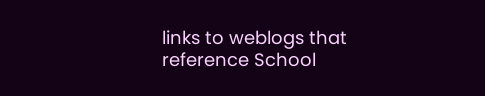links to weblogs that reference School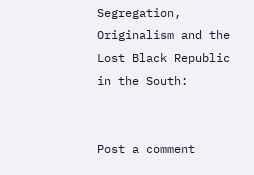Segregation, Originalism and the Lost Black Republic in the South:


Post a comment